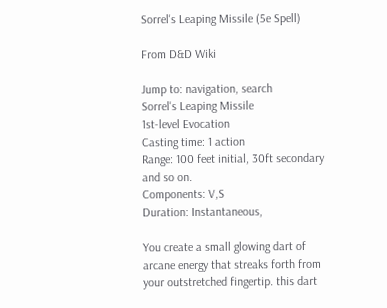Sorrel's Leaping Missile (5e Spell)

From D&D Wiki

Jump to: navigation, search
Sorrel's Leaping Missile
1st-level Evocation
Casting time: 1 action
Range: 100 feet initial, 30ft secondary and so on.
Components: V,S
Duration: Instantaneous,

You create a small glowing dart of arcane energy that streaks forth from your outstretched fingertip. this dart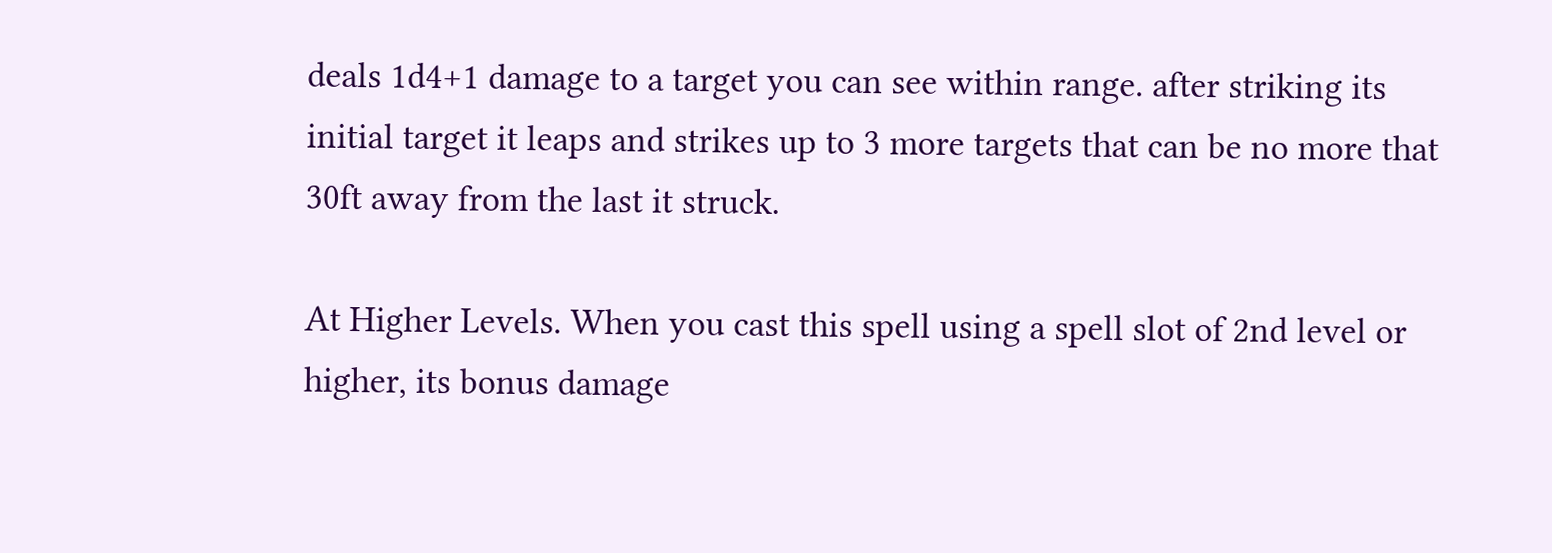deals 1d4+1 damage to a target you can see within range. after striking its initial target it leaps and strikes up to 3 more targets that can be no more that 30ft away from the last it struck.

At Higher Levels. When you cast this spell using a spell slot of 2nd level or higher, its bonus damage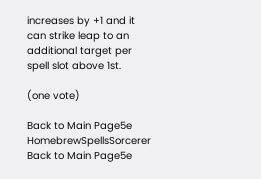increases by +1 and it can strike leap to an additional target per spell slot above 1st.

(one vote)

Back to Main Page5e HomebrewSpellsSorcerer Back to Main Page5e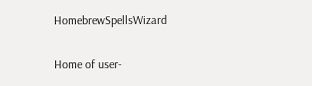HomebrewSpellsWizard

Home of user-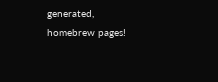generated,
homebrew pages!